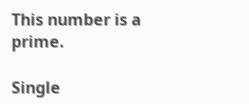This number is a prime.

Single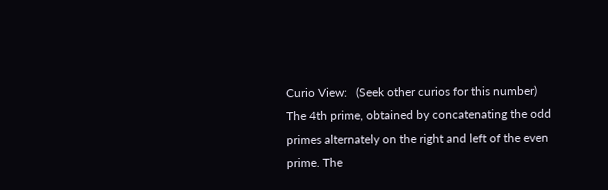Curio View:   (Seek other curios for this number)
The 4th prime, obtained by concatenating the odd primes alternately on the right and left of the even prime. The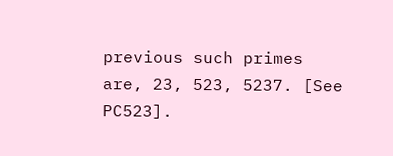previous such primes are, 23, 523, 5237. [See PC523].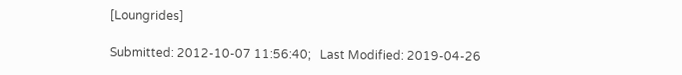[Loungrides]

Submitted: 2012-10-07 11:56:40;   Last Modified: 2019-04-26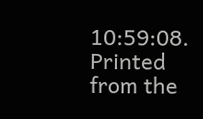10:59:08.
Printed from the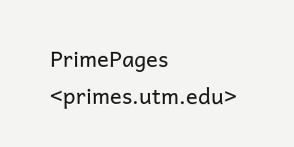PrimePages <primes.utm.edu>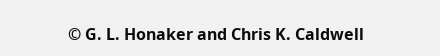© G. L. Honaker and Chris K. Caldwell